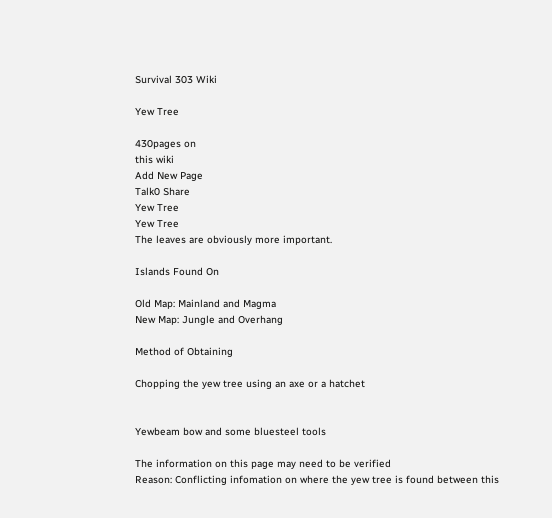Survival 303 Wiki

Yew Tree

430pages on
this wiki
Add New Page
Talk0 Share
Yew Tree
Yew Tree
The leaves are obviously more important.

Islands Found On

Old Map: Mainland and Magma
New Map: Jungle and Overhang

Method of Obtaining

Chopping the yew tree using an axe or a hatchet


Yewbeam bow and some bluesteel tools

The information on this page may need to be verified
Reason: Conflicting infomation on where the yew tree is found between this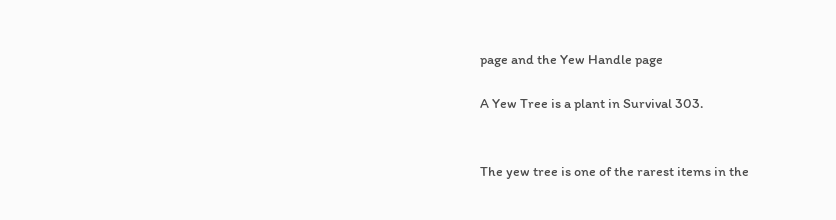page and the Yew Handle page

A Yew Tree is a plant in Survival 303.


The yew tree is one of the rarest items in the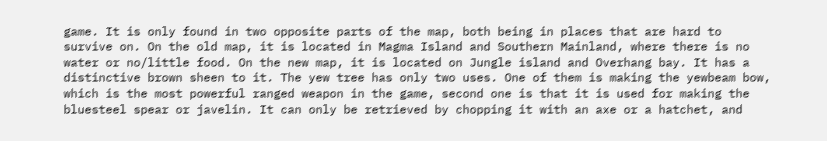game. It is only found in two opposite parts of the map, both being in places that are hard to survive on. On the old map, it is located in Magma Island and Southern Mainland, where there is no water or no/little food. On the new map, it is located on Jungle island and Overhang bay. It has a distinctive brown sheen to it. The yew tree has only two uses. One of them is making the yewbeam bow, which is the most powerful ranged weapon in the game, second one is that it is used for making the bluesteel spear or javelin. It can only be retrieved by chopping it with an axe or a hatchet, and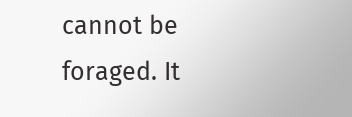cannot be foraged. It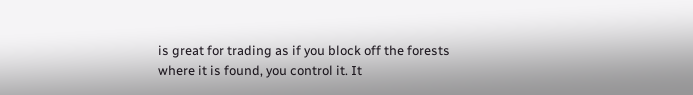is great for trading as if you block off the forests where it is found, you control it. It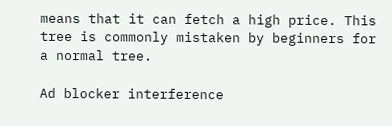means that it can fetch a high price. This tree is commonly mistaken by beginners for a normal tree.

Ad blocker interference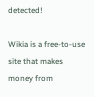detected!

Wikia is a free-to-use site that makes money from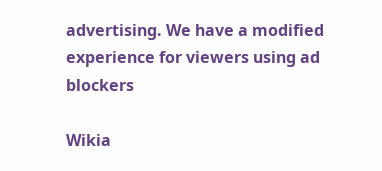advertising. We have a modified experience for viewers using ad blockers

Wikia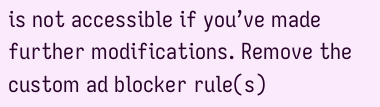is not accessible if you’ve made further modifications. Remove the custom ad blocker rule(s)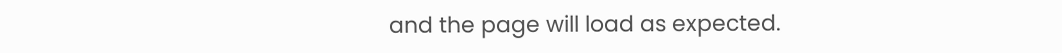and the page will load as expected.